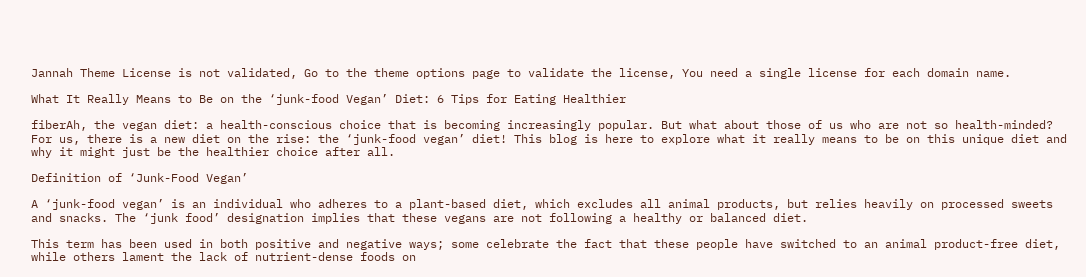Jannah Theme License is not validated, Go to the theme options page to validate the license, You need a single license for each domain name.

What It Really Means to Be on the ‘junk-food Vegan’ Diet: 6 Tips for Eating Healthier

fiberAh, the vegan diet: a health-conscious choice that is becoming increasingly popular. But what about those of us who are not so health-minded? For us, there is a new diet on the rise: the ‘junk-food vegan’ diet! This blog is here to explore what it really means to be on this unique diet and why it might just be the healthier choice after all.

Definition of ‘Junk-Food Vegan’

A ‘junk-food vegan’ is an individual who adheres to a plant-based diet, which excludes all animal products, but relies heavily on processed sweets and snacks. The ‘junk food’ designation implies that these vegans are not following a healthy or balanced diet.

This term has been used in both positive and negative ways; some celebrate the fact that these people have switched to an animal product-free diet, while others lament the lack of nutrient-dense foods on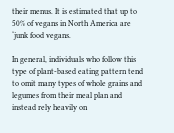their menus. It is estimated that up to 50% of vegans in North America are ‘junk food vegans.

In general, individuals who follow this type of plant-based eating pattern tend to omit many types of whole grains and legumes from their meal plan and instead rely heavily on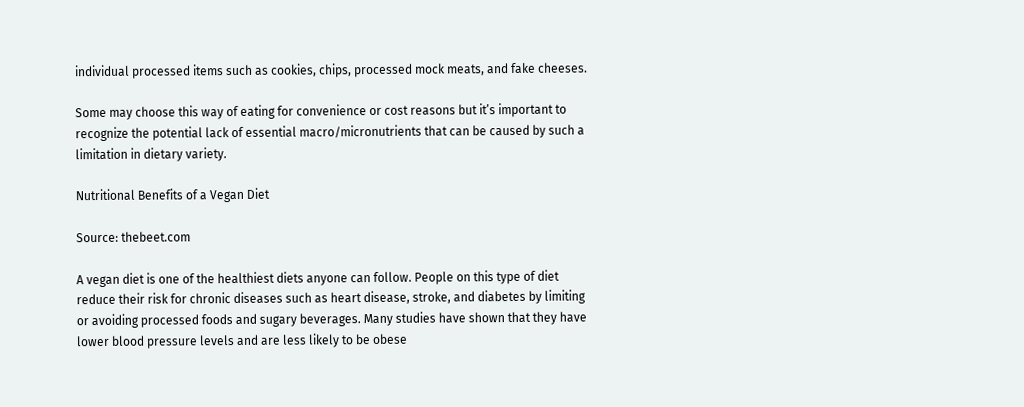individual processed items such as cookies, chips, processed mock meats, and fake cheeses.

Some may choose this way of eating for convenience or cost reasons but it’s important to recognize the potential lack of essential macro/micronutrients that can be caused by such a limitation in dietary variety.

Nutritional Benefits of a Vegan Diet

Source: thebeet.com

A vegan diet is one of the healthiest diets anyone can follow. People on this type of diet reduce their risk for chronic diseases such as heart disease, stroke, and diabetes by limiting or avoiding processed foods and sugary beverages. Many studies have shown that they have lower blood pressure levels and are less likely to be obese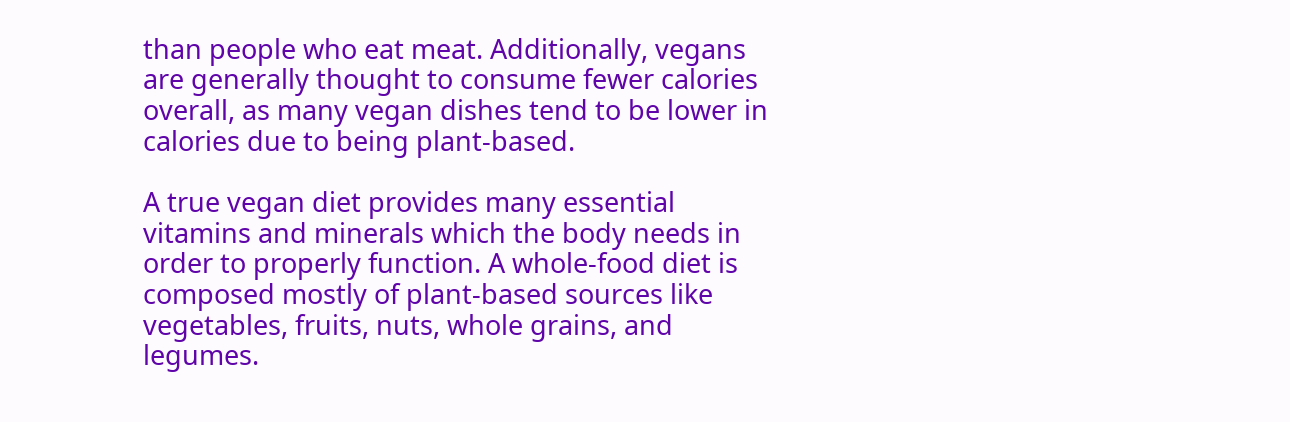than people who eat meat. Additionally, vegans are generally thought to consume fewer calories overall, as many vegan dishes tend to be lower in calories due to being plant-based.

A true vegan diet provides many essential vitamins and minerals which the body needs in order to properly function. A whole-food diet is composed mostly of plant-based sources like vegetables, fruits, nuts, whole grains, and legumes.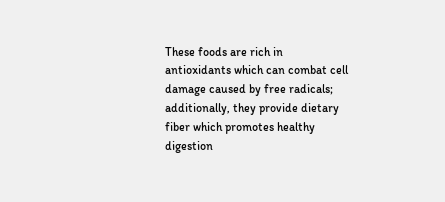These foods are rich in antioxidants which can combat cell damage caused by free radicals; additionally, they provide dietary fiber which promotes healthy digestion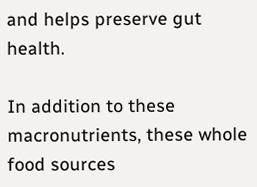and helps preserve gut health.

In addition to these macronutrients, these whole food sources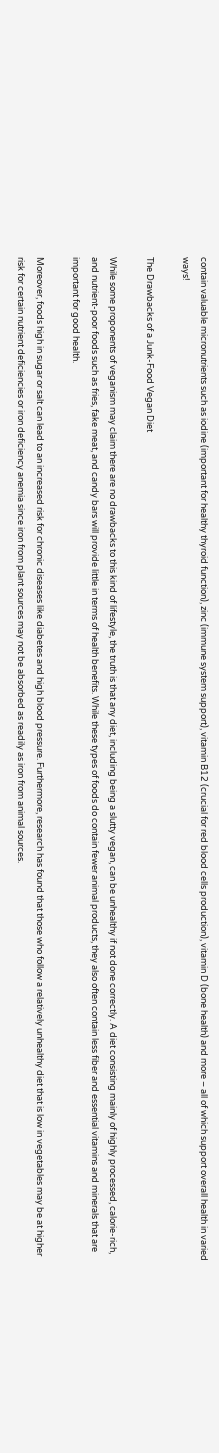contain valuable micronutrients such as iodine (important for healthy thyroid function), zinc (immune system support), vitamin B12 (crucial for red blood cells production), vitamin D (bone health) and more – all of which support overall health in varied ways!

The Drawbacks of a Junk-Food Vegan Diet

While some proponents of veganism may claim there are no drawbacks to this kind of lifestyle, the truth is that any diet, including being a slutty vegan, can be unhealthy if not done correctly. A diet consisting mainly of highly processed, calorie-rich, and nutrient-poor foods such as fries, fake meat, and candy bars will provide little in terms of health benefits. While these types of foods do contain fewer animal products, they also often contain less fiber and essential vitamins and minerals that are important for good health.

Moreover, foods high in sugar or salt can lead to an increased risk for chronic diseases like diabetes and high blood pressure. Furthermore, research has found that those who follow a relatively unhealthy diet that is low in vegetables may be at higher risk for certain nutrient deficiencies or iron deficiency anemia since iron from plant sources may not be absorbed as readily as iron from animal sources.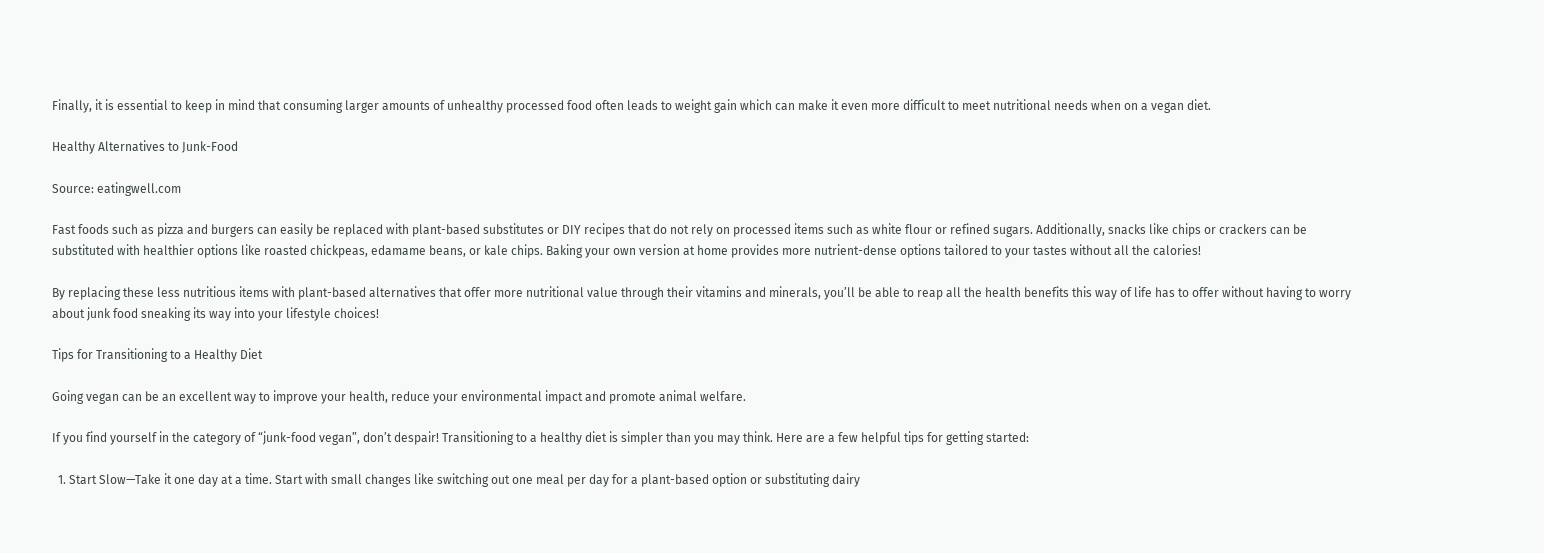Finally, it is essential to keep in mind that consuming larger amounts of unhealthy processed food often leads to weight gain which can make it even more difficult to meet nutritional needs when on a vegan diet.

Healthy Alternatives to Junk-Food

Source: eatingwell.com

Fast foods such as pizza and burgers can easily be replaced with plant-based substitutes or DIY recipes that do not rely on processed items such as white flour or refined sugars. Additionally, snacks like chips or crackers can be substituted with healthier options like roasted chickpeas, edamame beans, or kale chips. Baking your own version at home provides more nutrient-dense options tailored to your tastes without all the calories!

By replacing these less nutritious items with plant-based alternatives that offer more nutritional value through their vitamins and minerals, you’ll be able to reap all the health benefits this way of life has to offer without having to worry about junk food sneaking its way into your lifestyle choices!

Tips for Transitioning to a Healthy Diet

Going vegan can be an excellent way to improve your health, reduce your environmental impact and promote animal welfare.

If you find yourself in the category of “junk-food vegan”, don’t despair! Transitioning to a healthy diet is simpler than you may think. Here are a few helpful tips for getting started:

  1. Start Slow—Take it one day at a time. Start with small changes like switching out one meal per day for a plant-based option or substituting dairy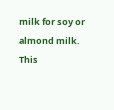milk for soy or almond milk. This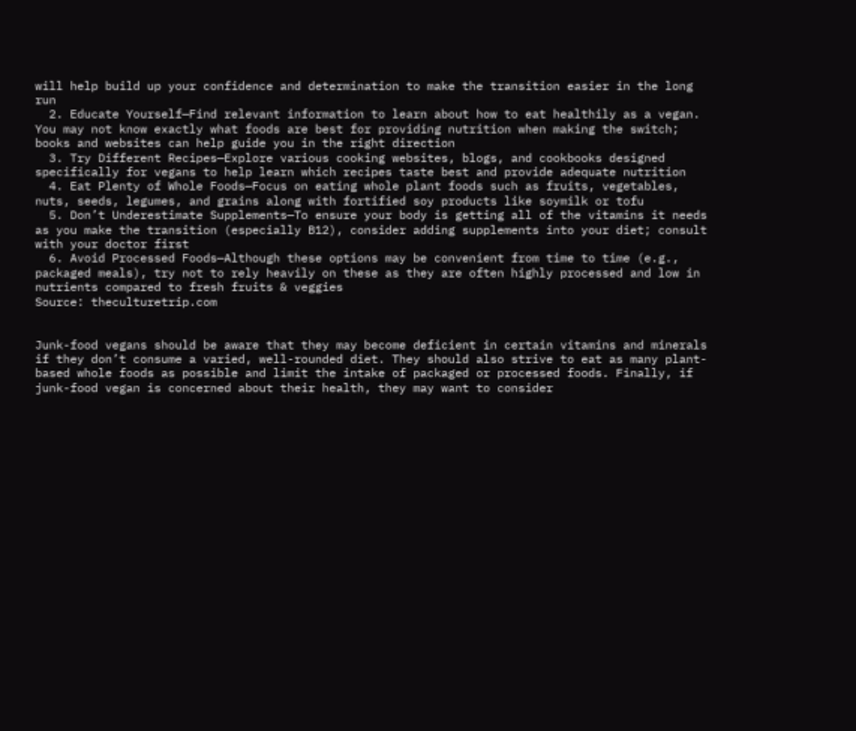will help build up your confidence and determination to make the transition easier in the long run
  2. Educate Yourself—Find relevant information to learn about how to eat healthily as a vegan. You may not know exactly what foods are best for providing nutrition when making the switch; books and websites can help guide you in the right direction
  3. Try Different Recipes—Explore various cooking websites, blogs, and cookbooks designed specifically for vegans to help learn which recipes taste best and provide adequate nutrition
  4. Eat Plenty of Whole Foods—Focus on eating whole plant foods such as fruits, vegetables, nuts, seeds, legumes, and grains along with fortified soy products like soymilk or tofu
  5. Don’t Underestimate Supplements—To ensure your body is getting all of the vitamins it needs as you make the transition (especially B12), consider adding supplements into your diet; consult with your doctor first
  6. Avoid Processed Foods—Although these options may be convenient from time to time (e.g., packaged meals), try not to rely heavily on these as they are often highly processed and low in nutrients compared to fresh fruits & veggies
Source: theculturetrip.com


Junk-food vegans should be aware that they may become deficient in certain vitamins and minerals if they don’t consume a varied, well-rounded diet. They should also strive to eat as many plant-based whole foods as possible and limit the intake of packaged or processed foods. Finally, if junk-food vegan is concerned about their health, they may want to consider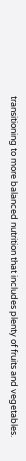transitioning to more balanced nutrition that includes plenty of fruits and vegetables.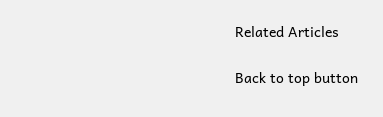Related Articles

Back to top button